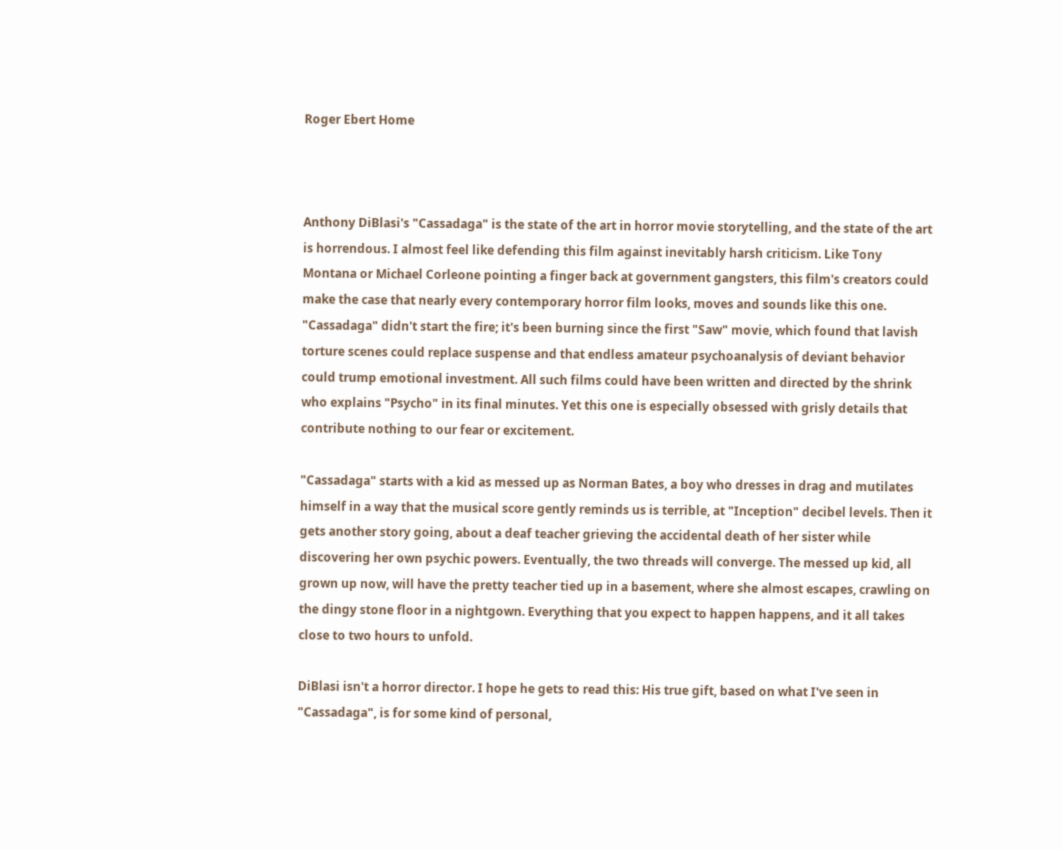Roger Ebert Home



Anthony DiBlasi's "Cassadaga" is the state of the art in horror movie storytelling, and the state of the art is horrendous. I almost feel like defending this film against inevitably harsh criticism. Like Tony Montana or Michael Corleone pointing a finger back at government gangsters, this film's creators could make the case that nearly every contemporary horror film looks, moves and sounds like this one. "Cassadaga" didn't start the fire; it's been burning since the first "Saw" movie, which found that lavish torture scenes could replace suspense and that endless amateur psychoanalysis of deviant behavior could trump emotional investment. All such films could have been written and directed by the shrink who explains "Psycho" in its final minutes. Yet this one is especially obsessed with grisly details that contribute nothing to our fear or excitement.

"Cassadaga" starts with a kid as messed up as Norman Bates, a boy who dresses in drag and mutilates himself in a way that the musical score gently reminds us is terrible, at "Inception" decibel levels. Then it gets another story going, about a deaf teacher grieving the accidental death of her sister while discovering her own psychic powers. Eventually, the two threads will converge. The messed up kid, all grown up now, will have the pretty teacher tied up in a basement, where she almost escapes, crawling on the dingy stone floor in a nightgown. Everything that you expect to happen happens, and it all takes close to two hours to unfold.

DiBlasi isn't a horror director. I hope he gets to read this: His true gift, based on what I've seen in "Cassadaga", is for some kind of personal,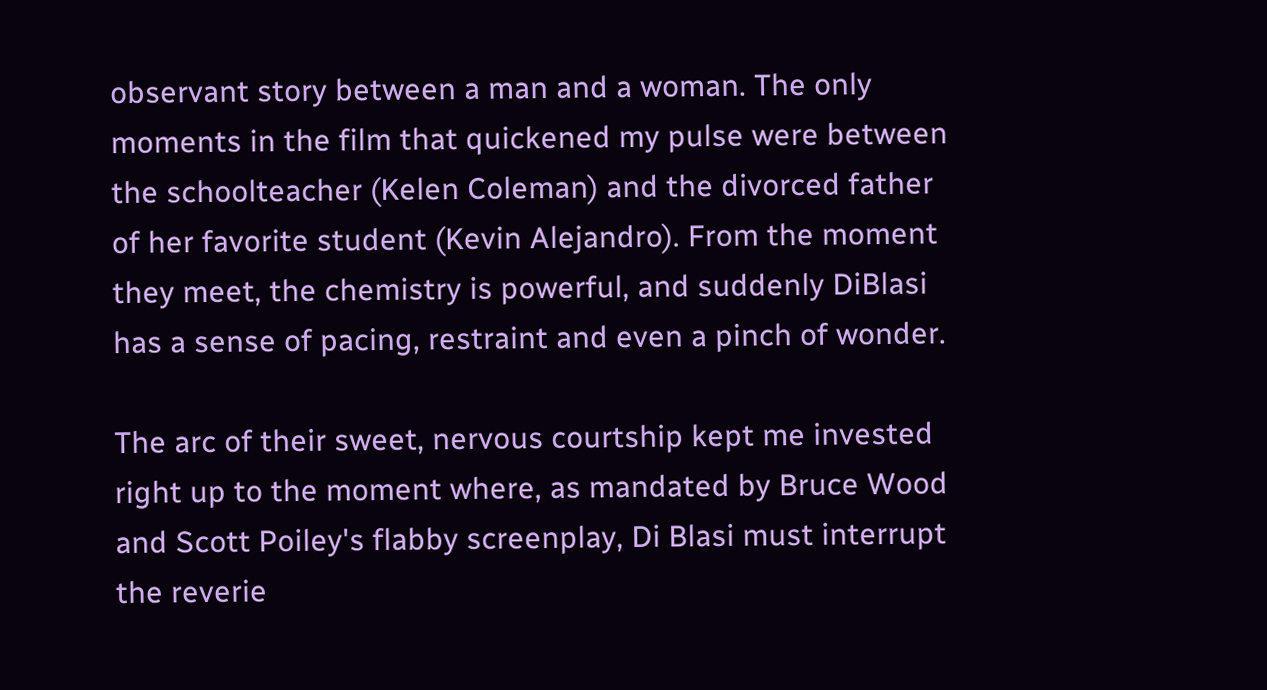observant story between a man and a woman. The only moments in the film that quickened my pulse were between the schoolteacher (Kelen Coleman) and the divorced father of her favorite student (Kevin Alejandro). From the moment they meet, the chemistry is powerful, and suddenly DiBlasi has a sense of pacing, restraint and even a pinch of wonder.

The arc of their sweet, nervous courtship kept me invested right up to the moment where, as mandated by Bruce Wood and Scott Poiley's flabby screenplay, Di Blasi must interrupt the reverie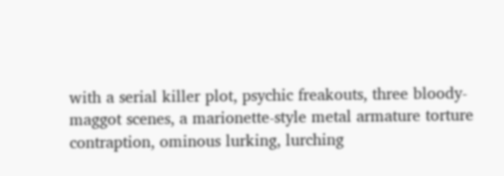with a serial killer plot, psychic freakouts, three bloody-maggot scenes, a marionette-style metal armature torture contraption, ominous lurking, lurching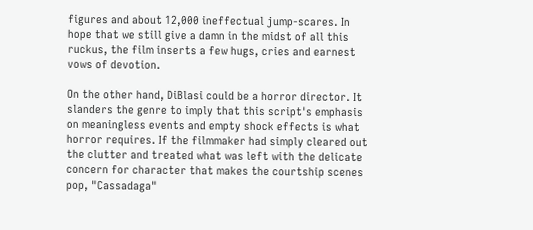figures and about 12,000 ineffectual jump-scares. In hope that we still give a damn in the midst of all this ruckus, the film inserts a few hugs, cries and earnest vows of devotion.

On the other hand, DiBlasi could be a horror director. It slanders the genre to imply that this script's emphasis on meaningless events and empty shock effects is what horror requires. If the filmmaker had simply cleared out the clutter and treated what was left with the delicate concern for character that makes the courtship scenes pop, "Cassadaga"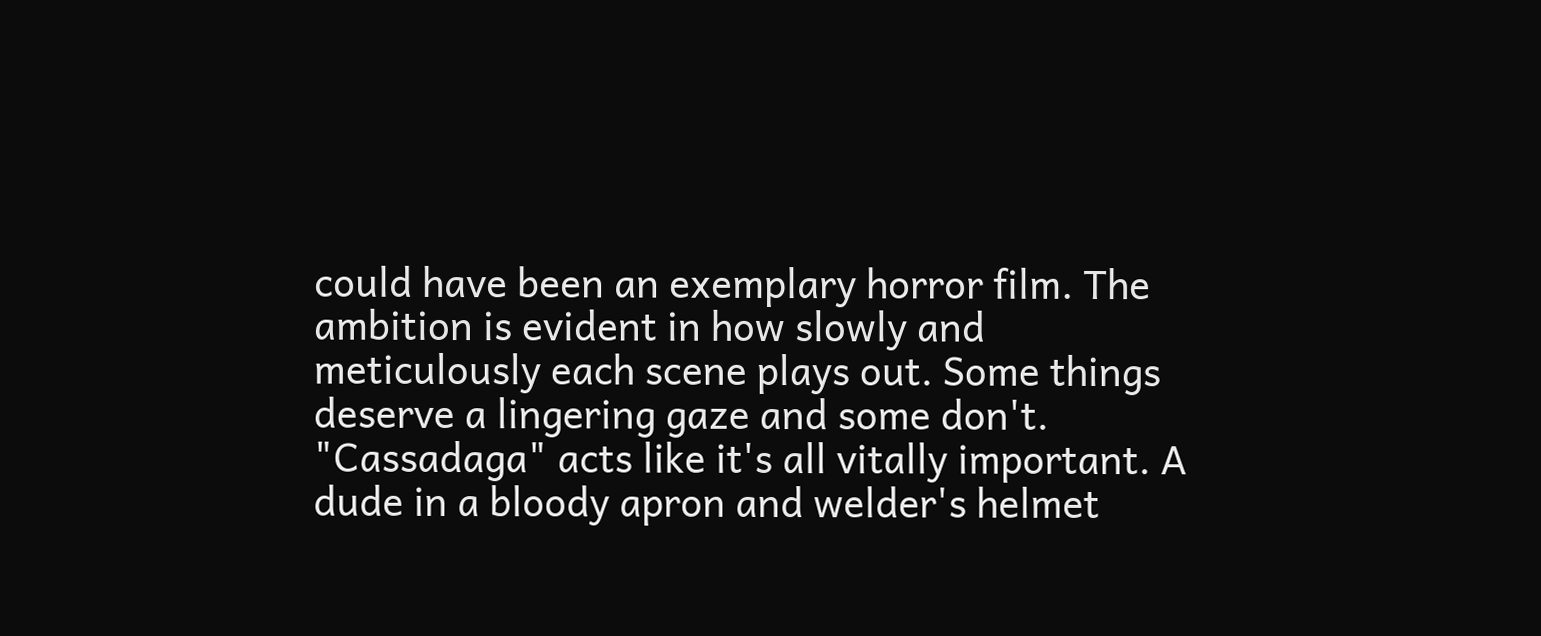could have been an exemplary horror film. The ambition is evident in how slowly and meticulously each scene plays out. Some things deserve a lingering gaze and some don't. "Cassadaga" acts like it's all vitally important. A dude in a bloody apron and welder's helmet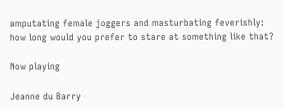amputating female joggers and masturbating feverishly: how long would you prefer to stare at something like that?

Now playing

Jeanne du Barry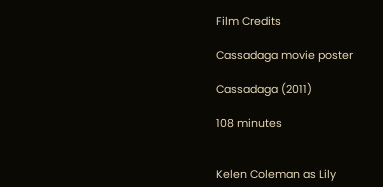Film Credits

Cassadaga movie poster

Cassadaga (2011)

108 minutes


Kelen Coleman as Lily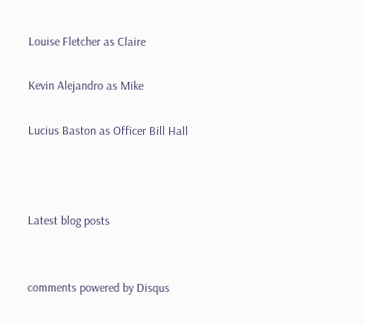Louise Fletcher as Claire

Kevin Alejandro as Mike

Lucius Baston as Officer Bill Hall



Latest blog posts


comments powered by Disqus